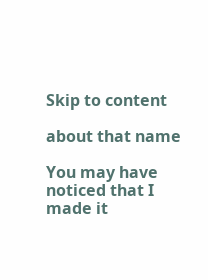Skip to content

about that name

You may have noticed that I made it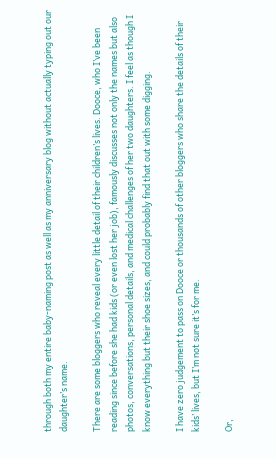through both my entire baby-naming post as well as my anniversary blog without actually typing out our daughter’s name.

There are some bloggers who reveal every little detail of their children’s lives. Dooce, who I’ve been reading since before she had kids (or even lost her job), famously discusses not only the names but also photos, conversations, personal details, and medical challenges of her two daughters. I feel as though I know everything but their shoe sizes, and could probably find that out with some digging.

I have zero judgement to pass on Dooce or thousands of other bloggers who share the details of their kids’ lives, but I’m not sure it’s for me.

Or,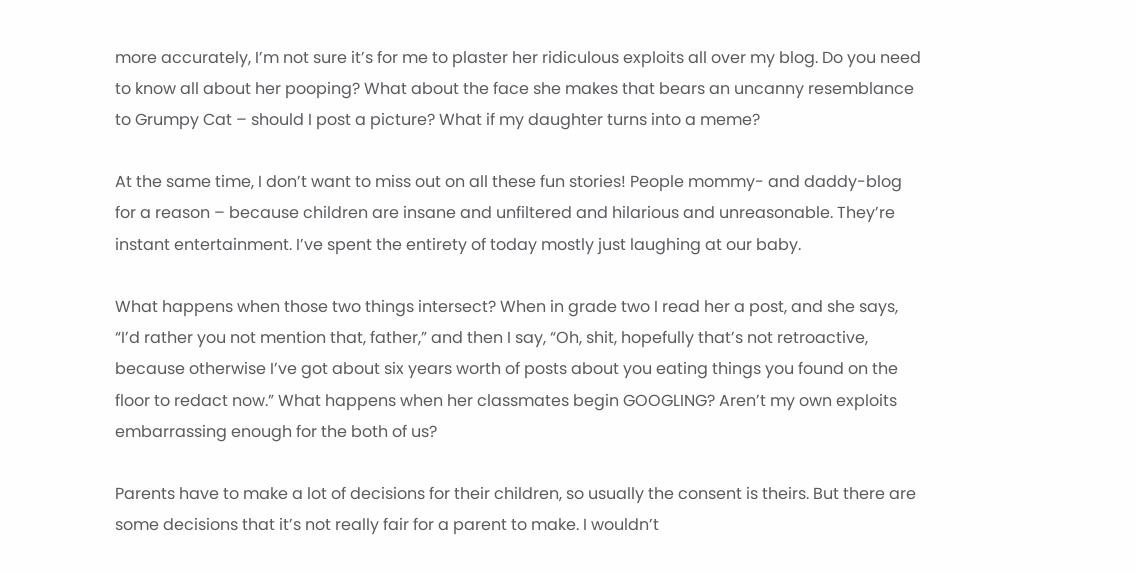more accurately, I’m not sure it’s for me to plaster her ridiculous exploits all over my blog. Do you need to know all about her pooping? What about the face she makes that bears an uncanny resemblance to Grumpy Cat – should I post a picture? What if my daughter turns into a meme?

At the same time, I don’t want to miss out on all these fun stories! People mommy- and daddy-blog for a reason – because children are insane and unfiltered and hilarious and unreasonable. They’re instant entertainment. I’ve spent the entirety of today mostly just laughing at our baby.

What happens when those two things intersect? When in grade two I read her a post, and she says, “I’d rather you not mention that, father,” and then I say, “Oh, shit, hopefully that’s not retroactive, because otherwise I’ve got about six years worth of posts about you eating things you found on the floor to redact now.” What happens when her classmates begin GOOGLING? Aren’t my own exploits embarrassing enough for the both of us?

Parents have to make a lot of decisions for their children, so usually the consent is theirs. But there are some decisions that it’s not really fair for a parent to make. I wouldn’t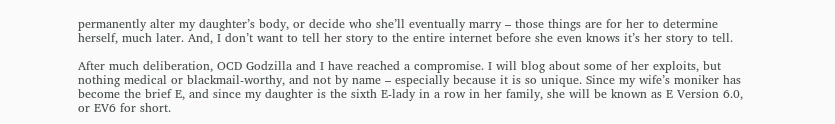permanently alter my daughter’s body, or decide who she’ll eventually marry – those things are for her to determine herself, much later. And, I don’t want to tell her story to the entire internet before she even knows it’s her story to tell.

After much deliberation, OCD Godzilla and I have reached a compromise. I will blog about some of her exploits, but nothing medical or blackmail-worthy, and not by name – especially because it is so unique. Since my wife’s moniker has become the brief E, and since my daughter is the sixth E-lady in a row in her family, she will be known as E Version 6.0, or EV6 for short.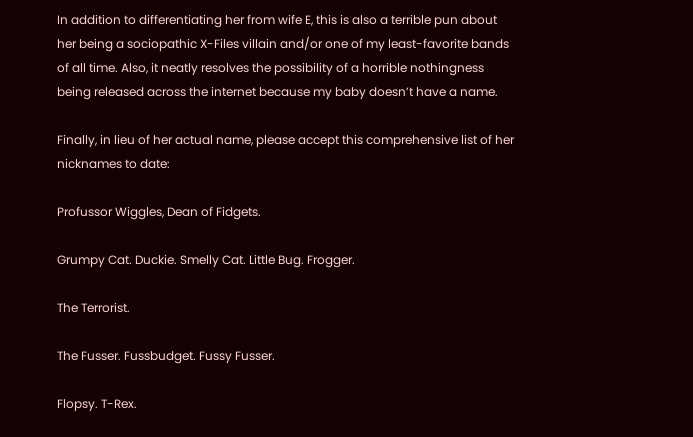In addition to differentiating her from wife E, this is also a terrible pun about her being a sociopathic X-Files villain and/or one of my least-favorite bands of all time. Also, it neatly resolves the possibility of a horrible nothingness being released across the internet because my baby doesn’t have a name.

Finally, in lieu of her actual name, please accept this comprehensive list of her nicknames to date:

Profussor Wiggles, Dean of Fidgets.

Grumpy Cat. Duckie. Smelly Cat. Little Bug. Frogger.

The Terrorist.

The Fusser. Fussbudget. Fussy Fusser.

Flopsy. T-Rex.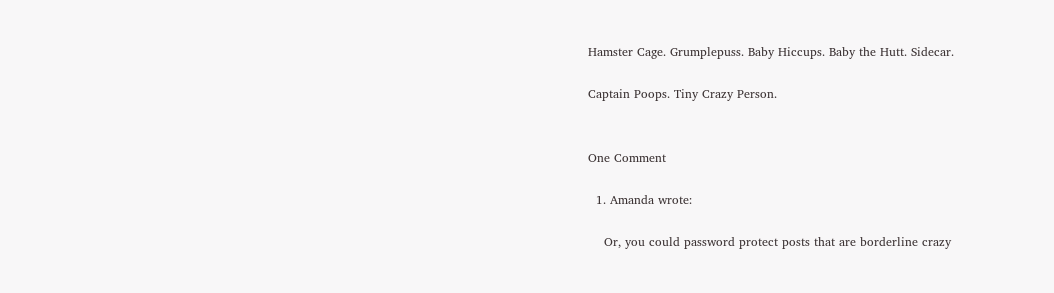Hamster Cage. Grumplepuss. Baby Hiccups. Baby the Hutt. Sidecar.

Captain Poops. Tiny Crazy Person.


One Comment

  1. Amanda wrote:

    Or, you could password protect posts that are borderline crazy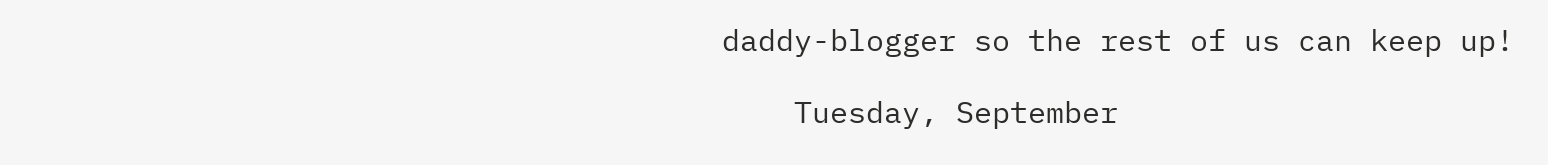daddy-blogger so the rest of us can keep up!

    Tuesday, September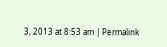3, 2013 at 8:53 am | Permalink